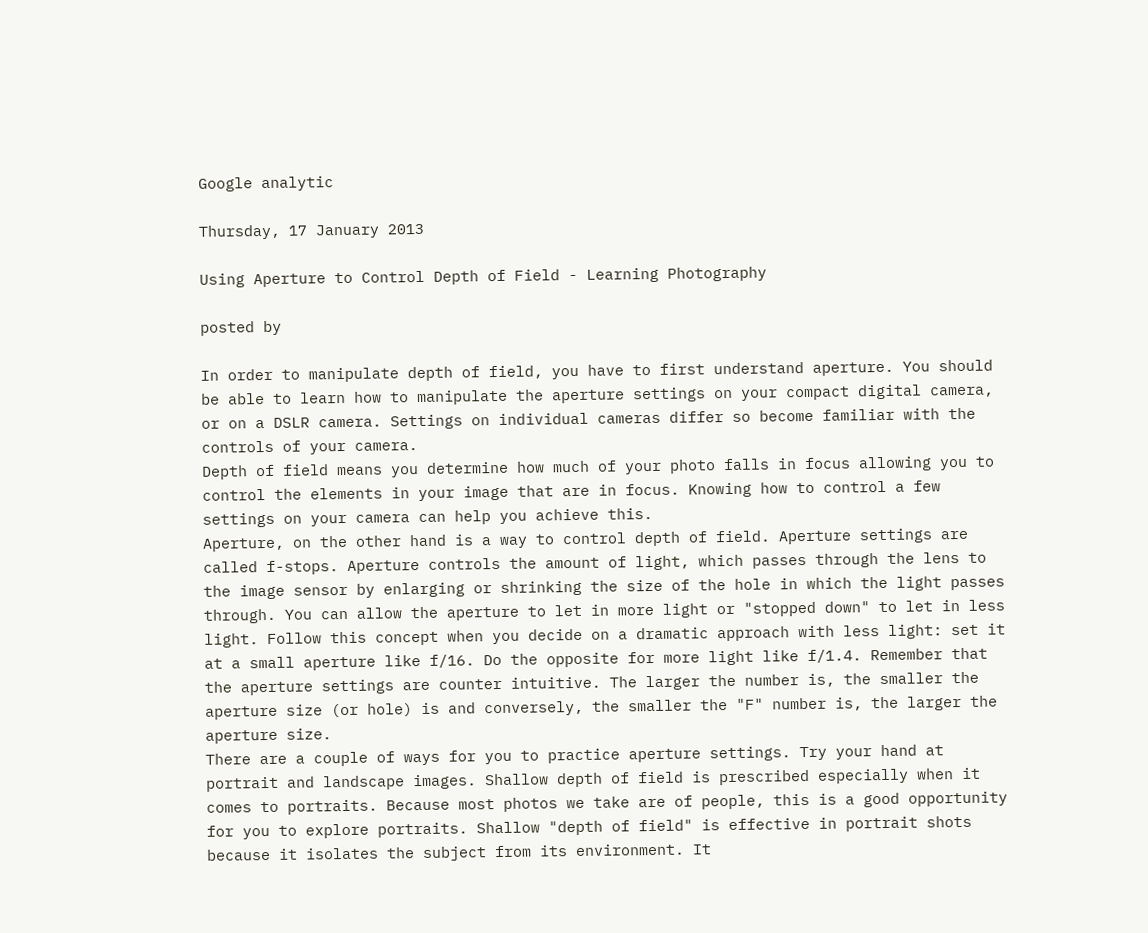Google analytic

Thursday, 17 January 2013

Using Aperture to Control Depth of Field - Learning Photography

posted by

In order to manipulate depth of field, you have to first understand aperture. You should be able to learn how to manipulate the aperture settings on your compact digital camera, or on a DSLR camera. Settings on individual cameras differ so become familiar with the controls of your camera.
Depth of field means you determine how much of your photo falls in focus allowing you to control the elements in your image that are in focus. Knowing how to control a few settings on your camera can help you achieve this.
Aperture, on the other hand is a way to control depth of field. Aperture settings are called f-stops. Aperture controls the amount of light, which passes through the lens to the image sensor by enlarging or shrinking the size of the hole in which the light passes through. You can allow the aperture to let in more light or "stopped down" to let in less light. Follow this concept when you decide on a dramatic approach with less light: set it at a small aperture like f/16. Do the opposite for more light like f/1.4. Remember that the aperture settings are counter intuitive. The larger the number is, the smaller the aperture size (or hole) is and conversely, the smaller the "F" number is, the larger the aperture size.
There are a couple of ways for you to practice aperture settings. Try your hand at portrait and landscape images. Shallow depth of field is prescribed especially when it comes to portraits. Because most photos we take are of people, this is a good opportunity for you to explore portraits. Shallow "depth of field" is effective in portrait shots because it isolates the subject from its environment. It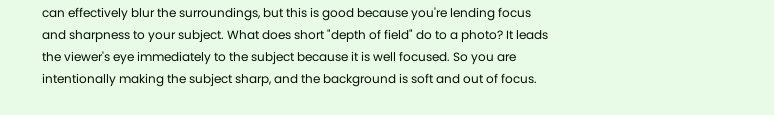can effectively blur the surroundings, but this is good because you're lending focus and sharpness to your subject. What does short "depth of field" do to a photo? It leads the viewer's eye immediately to the subject because it is well focused. So you are intentionally making the subject sharp, and the background is soft and out of focus.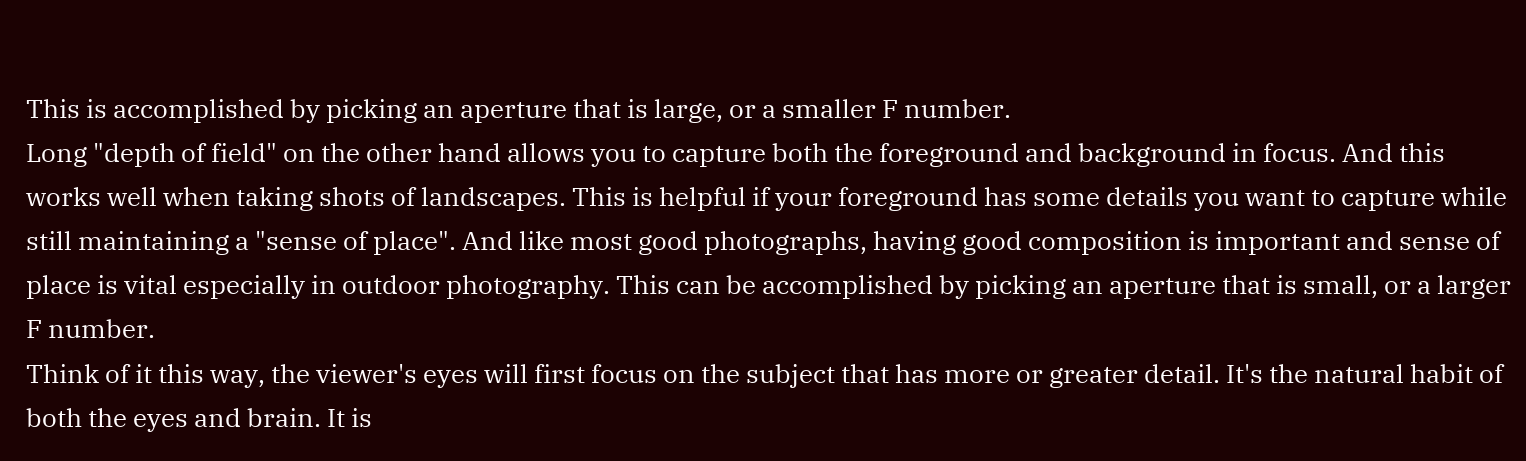This is accomplished by picking an aperture that is large, or a smaller F number.
Long "depth of field" on the other hand allows you to capture both the foreground and background in focus. And this works well when taking shots of landscapes. This is helpful if your foreground has some details you want to capture while still maintaining a "sense of place". And like most good photographs, having good composition is important and sense of place is vital especially in outdoor photography. This can be accomplished by picking an aperture that is small, or a larger F number.
Think of it this way, the viewer's eyes will first focus on the subject that has more or greater detail. It's the natural habit of both the eyes and brain. It is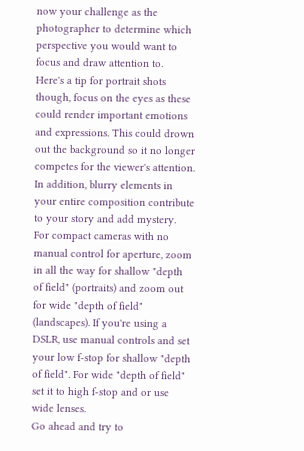now your challenge as the photographer to determine which perspective you would want to focus and draw attention to.
Here's a tip for portrait shots though, focus on the eyes as these could render important emotions and expressions. This could drown out the background so it no longer competes for the viewer's attention. In addition, blurry elements in your entire composition contribute to your story and add mystery.
For compact cameras with no manual control for aperture, zoom in all the way for shallow "depth of field" (portraits) and zoom out for wide "depth of field" (landscapes). If you're using a DSLR, use manual controls and set your low f-stop for shallow "depth of field". For wide "depth of field" set it to high f-stop and or use wide lenses.
Go ahead and try to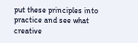put these principles into practice and see what creative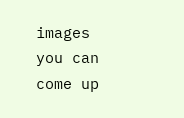images you can come up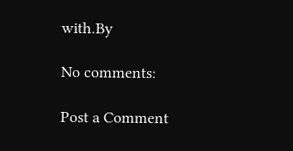with.By

No comments:

Post a Comment